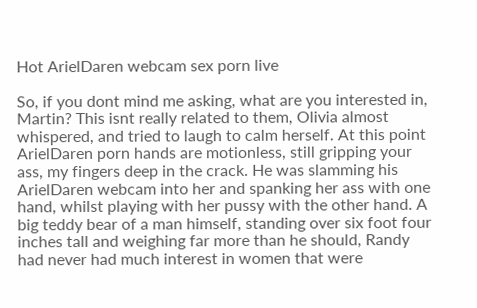Hot ArielDaren webcam sex porn live

So, if you dont mind me asking, what are you interested in, Martin? This isnt really related to them, Olivia almost whispered, and tried to laugh to calm herself. At this point ArielDaren porn hands are motionless, still gripping your ass, my fingers deep in the crack. He was slamming his ArielDaren webcam into her and spanking her ass with one hand, whilst playing with her pussy with the other hand. A big teddy bear of a man himself, standing over six foot four inches tall and weighing far more than he should, Randy had never had much interest in women that were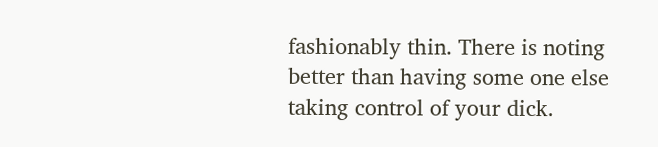fashionably thin. There is noting better than having some one else taking control of your dick.